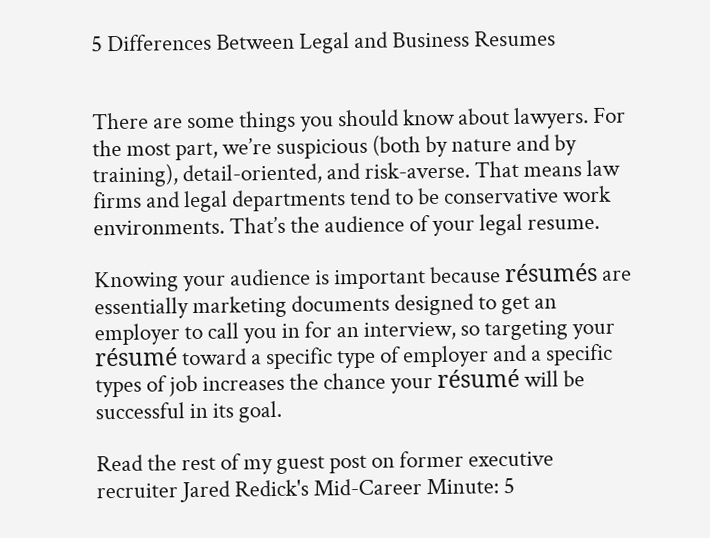5 Differences Between Legal and Business Resumes


There are some things you should know about lawyers. For the most part, we’re suspicious (both by nature and by training), detail-oriented, and risk-averse. That means law firms and legal departments tend to be conservative work environments. That’s the audience of your legal resume.

Knowing your audience is important because résumés are essentially marketing documents designed to get an employer to call you in for an interview, so targeting your résumé toward a specific type of employer and a specific types of job increases the chance your résumé will be successful in its goal.

Read the rest of my guest post on former executive recruiter Jared Redick's Mid-Career Minute: 5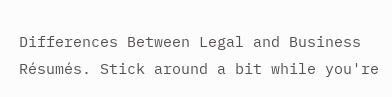Differences Between Legal and Business Résumés. Stick around a bit while you're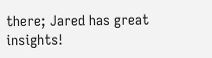there; Jared has great insights!